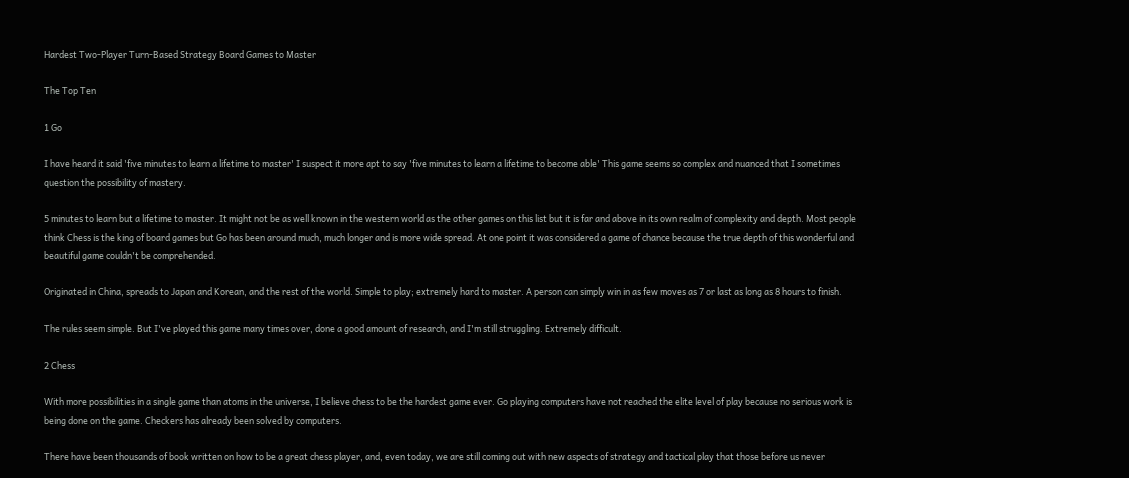Hardest Two-Player Turn-Based Strategy Board Games to Master

The Top Ten

1 Go

I have heard it said 'five minutes to learn a lifetime to master' I suspect it more apt to say 'five minutes to learn a lifetime to become able' This game seems so complex and nuanced that I sometimes question the possibility of mastery.

5 minutes to learn but a lifetime to master. It might not be as well known in the western world as the other games on this list but it is far and above in its own realm of complexity and depth. Most people think Chess is the king of board games but Go has been around much, much longer and is more wide spread. At one point it was considered a game of chance because the true depth of this wonderful and beautiful game couldn't be comprehended.

Originated in China, spreads to Japan and Korean, and the rest of the world. Simple to play; extremely hard to master. A person can simply win in as few moves as 7 or last as long as 8 hours to finish.

The rules seem simple. But I've played this game many times over, done a good amount of research, and I'm still struggling. Extremely difficult.

2 Chess

With more possibilities in a single game than atoms in the universe, I believe chess to be the hardest game ever. Go playing computers have not reached the elite level of play because no serious work is being done on the game. Checkers has already been solved by computers.

There have been thousands of book written on how to be a great chess player, and, even today, we are still coming out with new aspects of strategy and tactical play that those before us never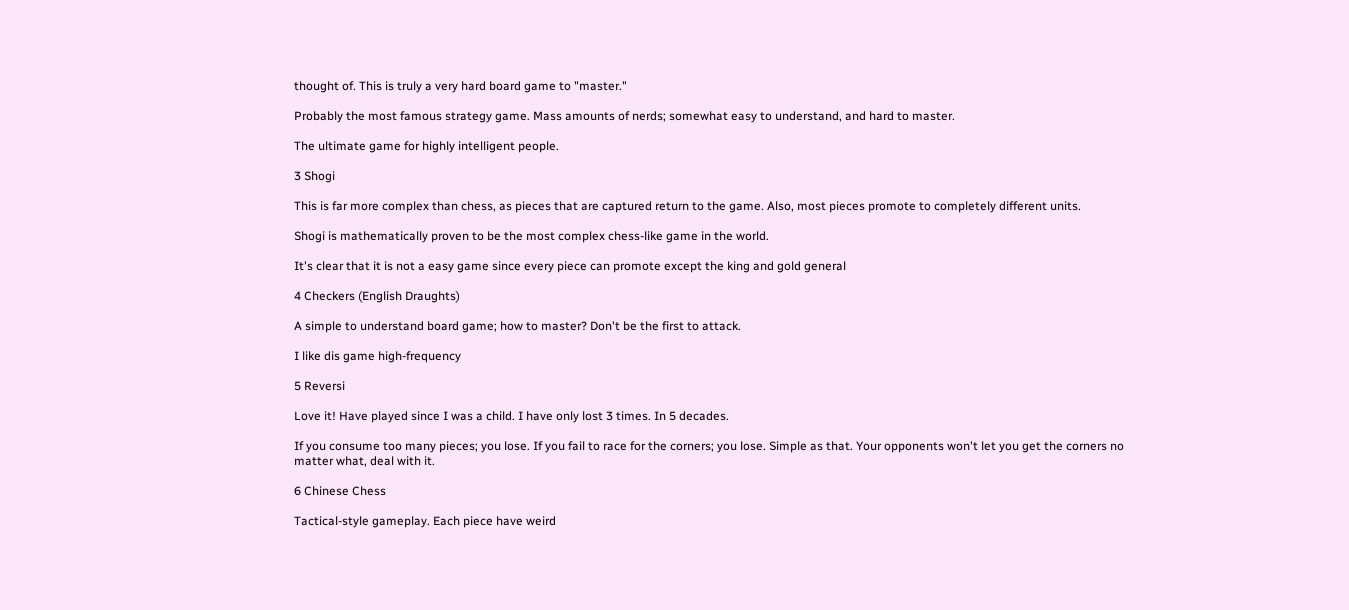thought of. This is truly a very hard board game to "master."

Probably the most famous strategy game. Mass amounts of nerds; somewhat easy to understand, and hard to master.

The ultimate game for highly intelligent people.

3 Shogi

This is far more complex than chess, as pieces that are captured return to the game. Also, most pieces promote to completely different units.

Shogi is mathematically proven to be the most complex chess-like game in the world.

It's clear that it is not a easy game since every piece can promote except the king and gold general

4 Checkers (English Draughts)

A simple to understand board game; how to master? Don't be the first to attack.

I like dis game high-frequency

5 Reversi

Love it! Have played since I was a child. I have only lost 3 times. In 5 decades.

If you consume too many pieces; you lose. If you fail to race for the corners; you lose. Simple as that. Your opponents won't let you get the corners no matter what, deal with it.

6 Chinese Chess

Tactical-style gameplay. Each piece have weird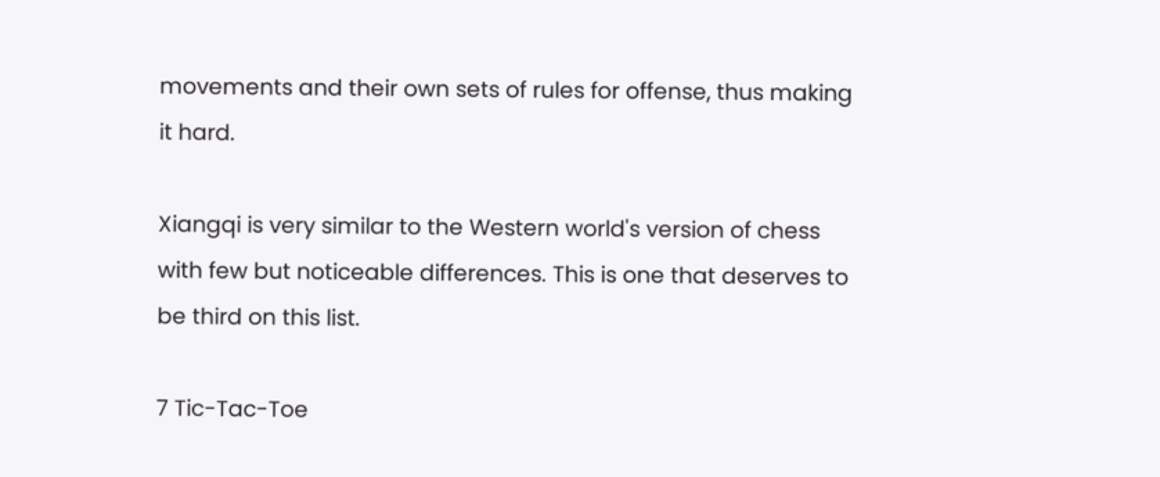movements and their own sets of rules for offense, thus making it hard.

Xiangqi is very similar to the Western world's version of chess with few but noticeable differences. This is one that deserves to be third on this list.

7 Tic-Tac-Toe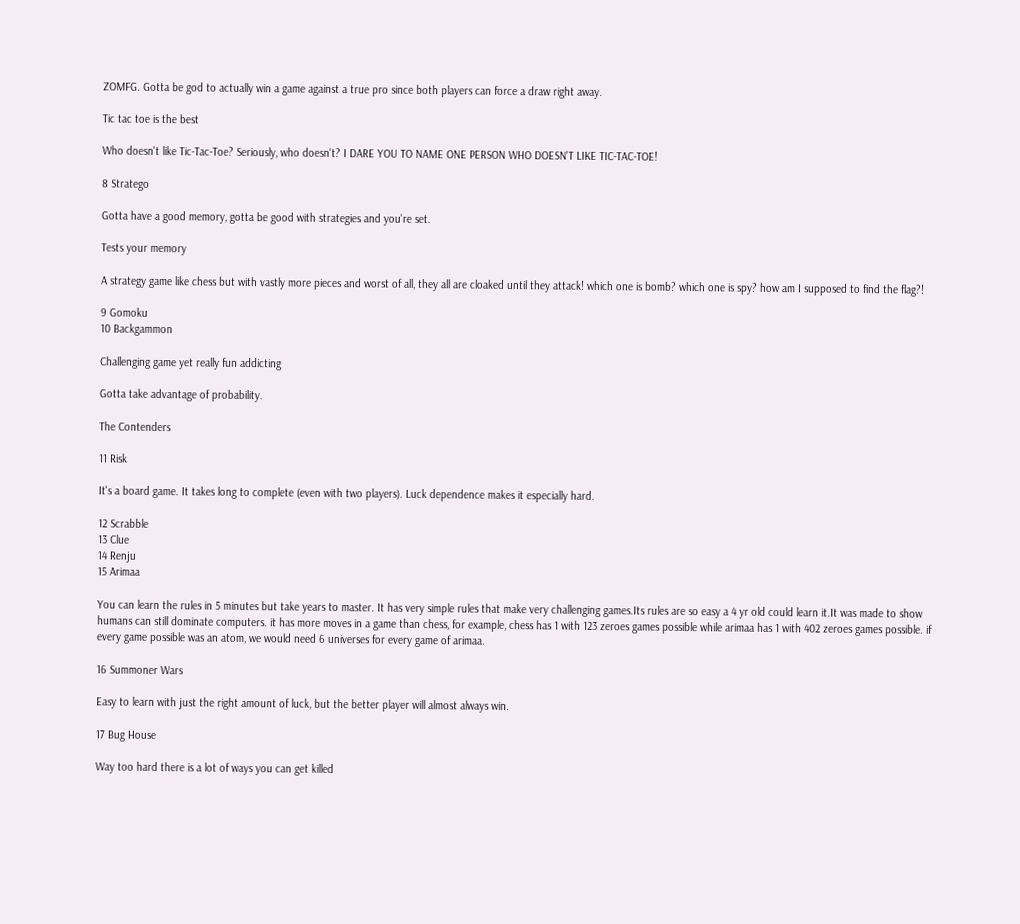ZOMFG. Gotta be god to actually win a game against a true pro since both players can force a draw right away.

Tic tac toe is the best

Who doesn't like Tic-Tac-Toe? Seriously, who doesn't? I DARE YOU TO NAME ONE PERSON WHO DOESN'T LIKE TIC-TAC-TOE!

8 Stratego

Gotta have a good memory, gotta be good with strategies and you're set.

Tests your memory

A strategy game like chess but with vastly more pieces and worst of all, they all are cloaked until they attack! which one is bomb? which one is spy? how am I supposed to find the flag?!

9 Gomoku
10 Backgammon

Challenging game yet really fun addicting

Gotta take advantage of probability.

The Contenders

11 Risk

It's a board game. It takes long to complete (even with two players). Luck dependence makes it especially hard.

12 Scrabble
13 Clue
14 Renju
15 Arimaa

You can learn the rules in 5 minutes but take years to master. It has very simple rules that make very challenging games.Its rules are so easy a 4 yr old could learn it.It was made to show humans can still dominate computers. it has more moves in a game than chess, for example, chess has 1 with 123 zeroes games possible while arimaa has 1 with 402 zeroes games possible. if every game possible was an atom, we would need 6 universes for every game of arimaa.

16 Summoner Wars

Easy to learn with just the right amount of luck, but the better player will almost always win.

17 Bug House

Way too hard there is a lot of ways you can get killed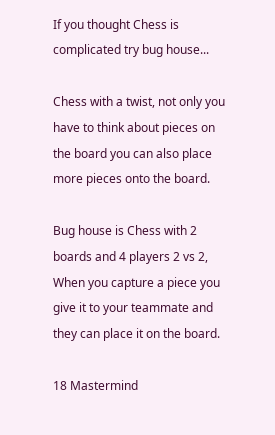If you thought Chess is complicated try bug house...

Chess with a twist, not only you have to think about pieces on the board you can also place more pieces onto the board.

Bug house is Chess with 2 boards and 4 players 2 vs 2, When you capture a piece you give it to your teammate and they can place it on the board.

18 Mastermind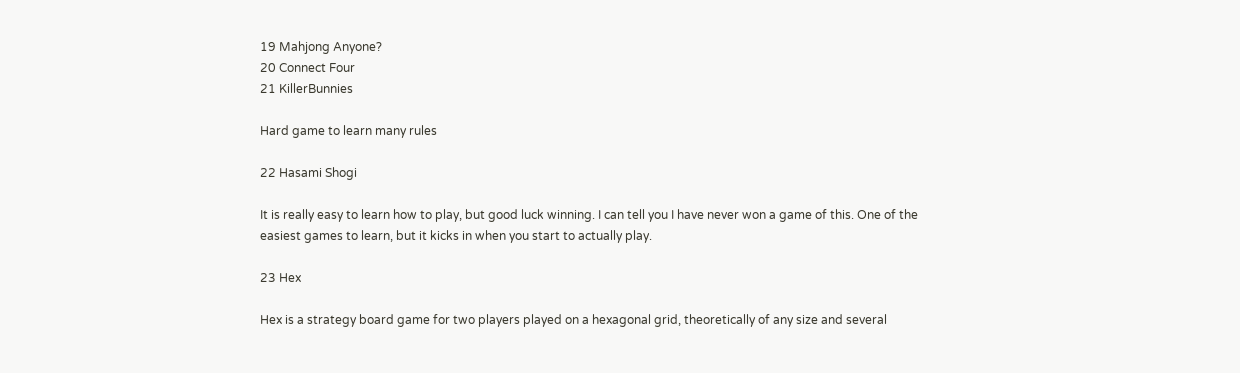19 Mahjong Anyone?
20 Connect Four
21 KillerBunnies

Hard game to learn many rules

22 Hasami Shogi

It is really easy to learn how to play, but good luck winning. I can tell you I have never won a game of this. One of the easiest games to learn, but it kicks in when you start to actually play.

23 Hex

Hex is a strategy board game for two players played on a hexagonal grid, theoretically of any size and several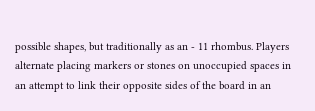possible shapes, but traditionally as an - 11 rhombus. Players alternate placing markers or stones on unoccupied spaces in an attempt to link their opposite sides of the board in an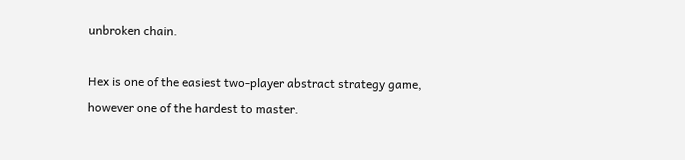unbroken chain.

Hex is one of the easiest two-player abstract strategy game, however one of the hardest to master.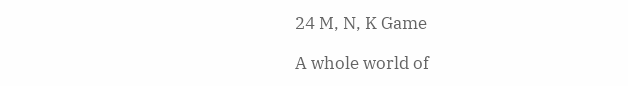24 M, N, K Game

A whole world of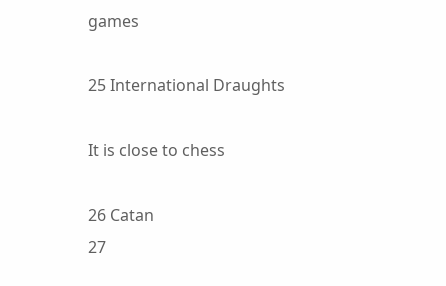games

25 International Draughts

It is close to chess

26 Catan
27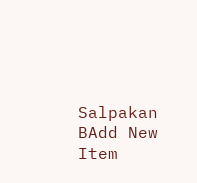Salpakan
BAdd New Item